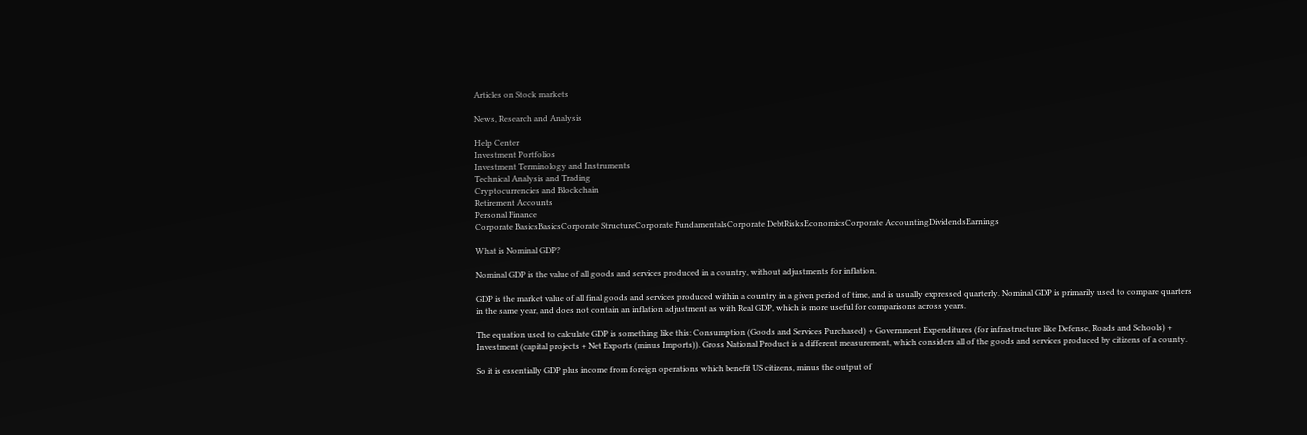Articles on Stock markets

News, Research and Analysis

Help Center
Investment Portfolios
Investment Terminology and Instruments
Technical Analysis and Trading
Cryptocurrencies and Blockchain
Retirement Accounts
Personal Finance
Corporate BasicsBasicsCorporate StructureCorporate FundamentalsCorporate DebtRisksEconomicsCorporate AccountingDividendsEarnings

What is Nominal GDP?

Nominal GDP is the value of all goods and services produced in a country, without adjustments for inflation.

GDP is the market value of all final goods and services produced within a country in a given period of time, and is usually expressed quarterly. Nominal GDP is primarily used to compare quarters in the same year, and does not contain an inflation adjustment as with Real GDP, which is more useful for comparisons across years.

The equation used to calculate GDP is something like this: Consumption (Goods and Services Purchased) + Government Expenditures (for infrastructure like Defense, Roads and Schools) + Investment (capital projects + Net Exports (minus Imports)). Gross National Product is a different measurement, which considers all of the goods and services produced by citizens of a county.

So it is essentially GDP plus income from foreign operations which benefit US citizens, minus the output of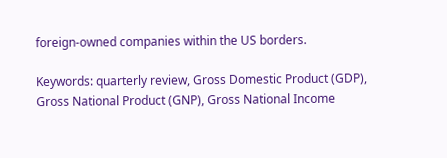foreign-owned companies within the US borders.

Keywords: quarterly review, Gross Domestic Product (GDP), Gross National Product (GNP), Gross National Income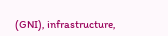(GNI), infrastructure,